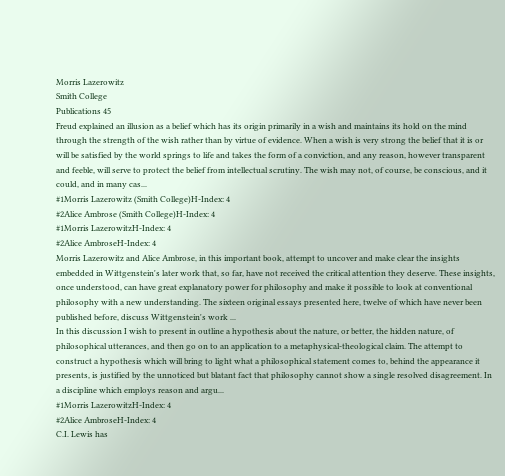Morris Lazerowitz
Smith College
Publications 45
Freud explained an illusion as a belief which has its origin primarily in a wish and maintains its hold on the mind through the strength of the wish rather than by virtue of evidence. When a wish is very strong the belief that it is or will be satisfied by the world springs to life and takes the form of a conviction, and any reason, however transparent and feeble, will serve to protect the belief from intellectual scrutiny. The wish may not, of course, be conscious, and it could, and in many cas...
#1Morris Lazerowitz (Smith College)H-Index: 4
#2Alice Ambrose (Smith College)H-Index: 4
#1Morris LazerowitzH-Index: 4
#2Alice AmbroseH-Index: 4
Morris Lazerowitz and Alice Ambrose, in this important book, attempt to uncover and make clear the insights embedded in Wittgenstein's later work that, so far, have not received the critical attention they deserve. These insights, once understood, can have great explanatory power for philosophy and make it possible to look at conventional philosophy with a new understanding. The sixteen original essays presented here, twelve of which have never been published before, discuss Wittgenstein's work ...
In this discussion I wish to present in outline a hypothesis about the nature, or better, the hidden nature, of philosophical utterances, and then go on to an application to a metaphysical-theological claim. The attempt to construct a hypothesis which will bring to light what a philosophical statement comes to, behind the appearance it presents, is justified by the unnoticed but blatant fact that philosophy cannot show a single resolved disagreement. In a discipline which employs reason and argu...
#1Morris LazerowitzH-Index: 4
#2Alice AmbroseH-Index: 4
C.I. Lewis has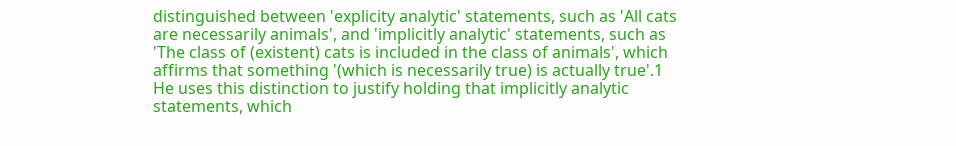distinguished between 'explicity analytic' statements, such as 'All cats are necessarily animals', and 'implicitly analytic' statements, such as 'The class of (existent) cats is included in the class of animals', which affirms that something '(which is necessarily true) is actually true'.1 He uses this distinction to justify holding that implicitly analytic statements, which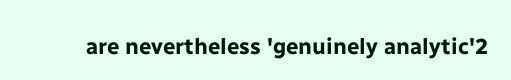are nevertheless 'genuinely analytic'2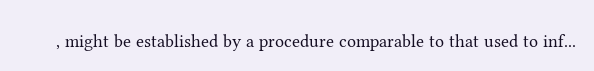, might be established by a procedure comparable to that used to inf...